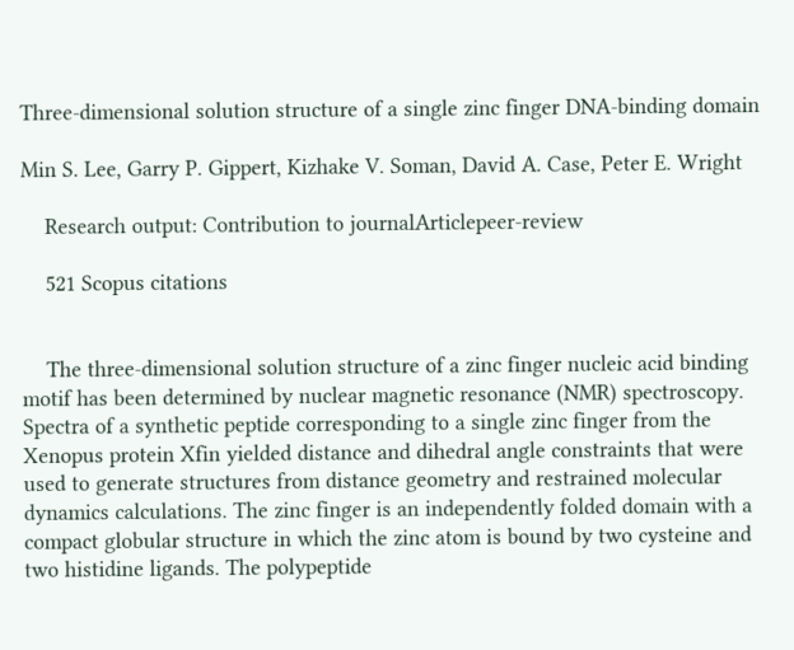Three-dimensional solution structure of a single zinc finger DNA-binding domain

Min S. Lee, Garry P. Gippert, Kizhake V. Soman, David A. Case, Peter E. Wright

    Research output: Contribution to journalArticlepeer-review

    521 Scopus citations


    The three-dimensional solution structure of a zinc finger nucleic acid binding motif has been determined by nuclear magnetic resonance (NMR) spectroscopy. Spectra of a synthetic peptide corresponding to a single zinc finger from the Xenopus protein Xfin yielded distance and dihedral angle constraints that were used to generate structures from distance geometry and restrained molecular dynamics calculations. The zinc finger is an independently folded domain with a compact globular structure in which the zinc atom is bound by two cysteine and two histidine ligands. The polypeptide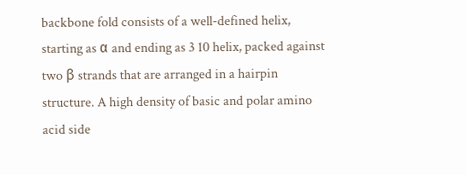backbone fold consists of a well-defined helix, starting as α and ending as 3 10 helix, packed against two β strands that are arranged in a hairpin structure. A high density of basic and polar amino acid side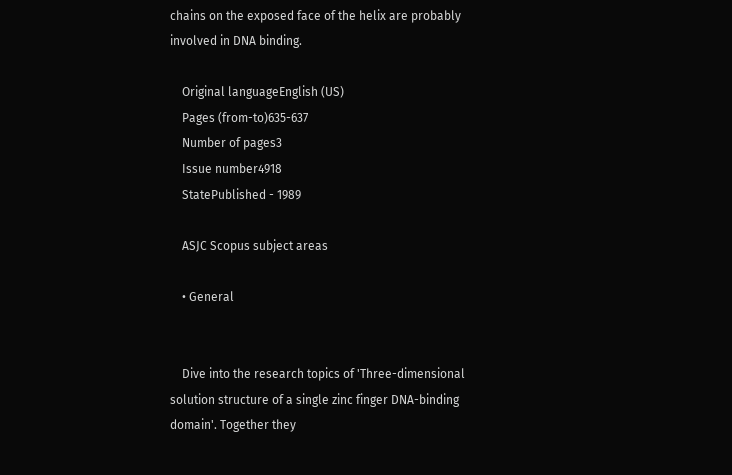chains on the exposed face of the helix are probably involved in DNA binding.

    Original languageEnglish (US)
    Pages (from-to)635-637
    Number of pages3
    Issue number4918
    StatePublished - 1989

    ASJC Scopus subject areas

    • General


    Dive into the research topics of 'Three-dimensional solution structure of a single zinc finger DNA-binding domain'. Together they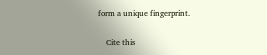form a unique fingerprint.

    Cite this